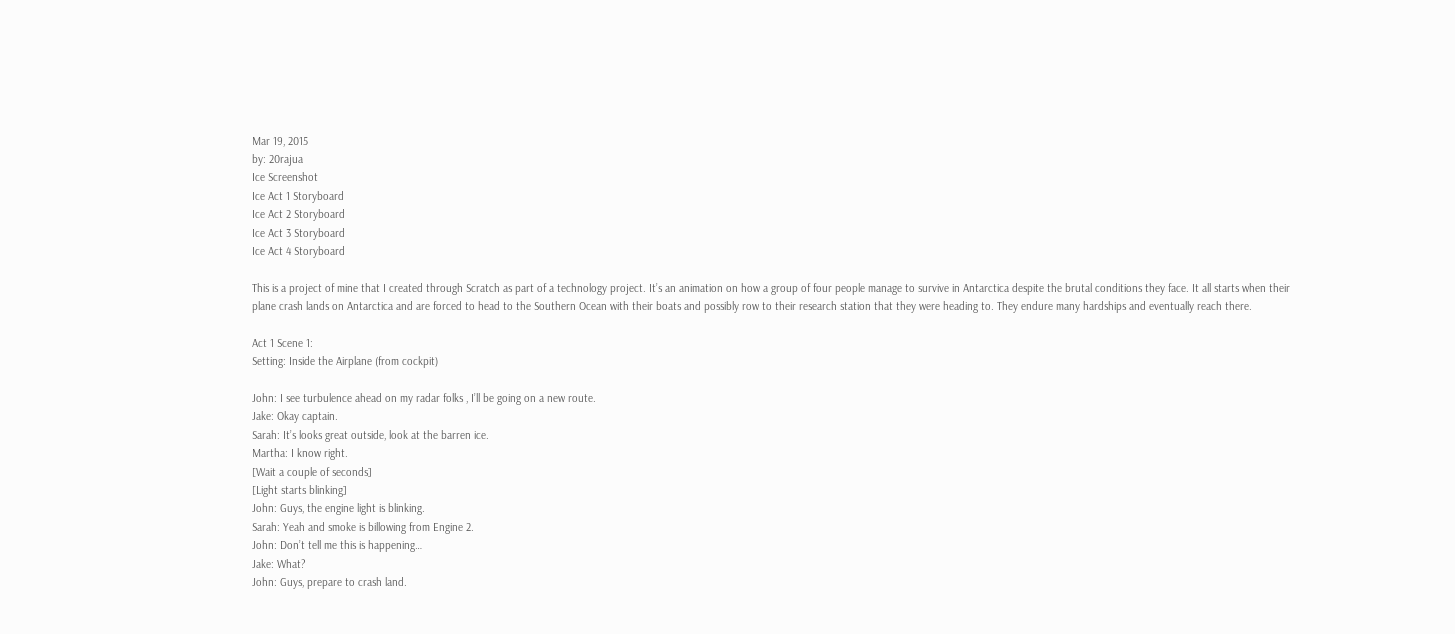Mar 19, 2015
by: 20rajua
Ice Screenshot
Ice Act 1 Storyboard
Ice Act 2 Storyboard
Ice Act 3 Storyboard
Ice Act 4 Storyboard

This is a project of mine that I created through Scratch as part of a technology project. It’s an animation on how a group of four people manage to survive in Antarctica despite the brutal conditions they face. It all starts when their plane crash lands on Antarctica and are forced to head to the Southern Ocean with their boats and possibly row to their research station that they were heading to. They endure many hardships and eventually reach there.

Act 1 Scene 1:
Setting: Inside the Airplane (from cockpit)

John: I see turbulence ahead on my radar folks , I’ll be going on a new route.
Jake: Okay captain.
Sarah: It’s looks great outside, look at the barren ice.
Martha: I know right.
[Wait a couple of seconds]
[Light starts blinking]
John: Guys, the engine light is blinking.
Sarah: Yeah and smoke is billowing from Engine 2.
John: Don’t tell me this is happening…
Jake: What?
John: Guys, prepare to crash land.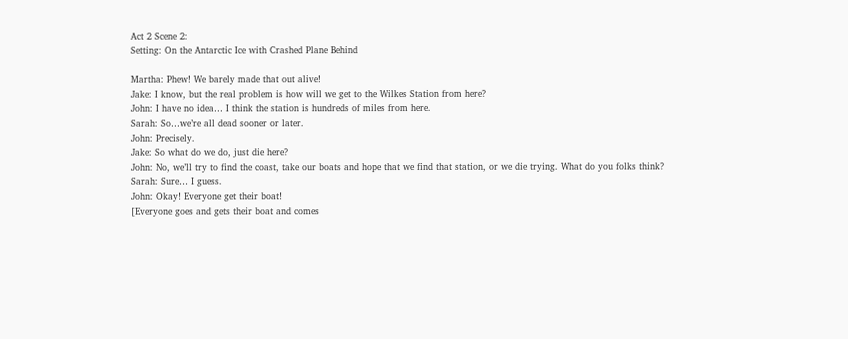Act 2 Scene 2:
Setting: On the Antarctic Ice with Crashed Plane Behind

Martha: Phew! We barely made that out alive!
Jake: I know, but the real problem is how will we get to the Wilkes Station from here?
John: I have no idea… I think the station is hundreds of miles from here.
Sarah: So…we’re all dead sooner or later.
John: Precisely.
Jake: So what do we do, just die here?
John: No, we’ll try to find the coast, take our boats and hope that we find that station, or we die trying. What do you folks think?
Sarah: Sure… I guess.
John: Okay! Everyone get their boat!
[Everyone goes and gets their boat and comes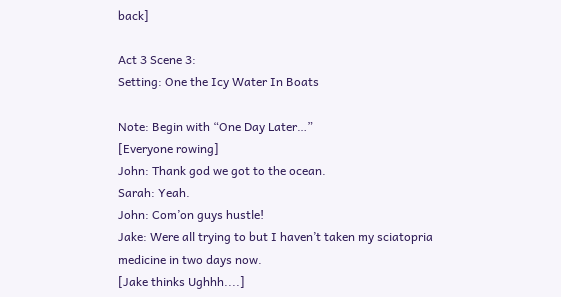back]

Act 3 Scene 3:
Setting: One the Icy Water In Boats

Note: Begin with “One Day Later…”
[Everyone rowing]
John: Thank god we got to the ocean.
Sarah: Yeah.
John: Com’on guys hustle!
Jake: Were all trying to but I haven’t taken my sciatopria medicine in two days now.
[Jake thinks Ughhh....]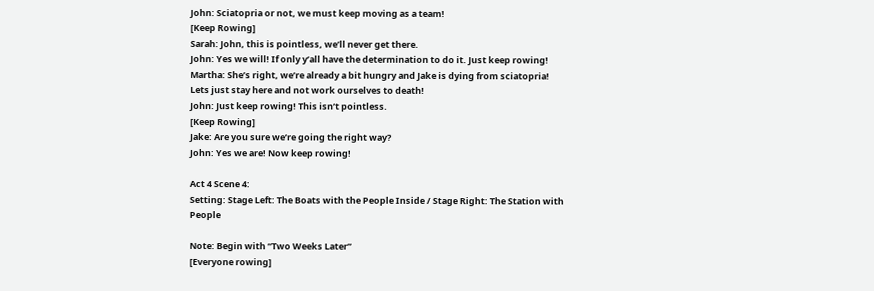John: Sciatopria or not, we must keep moving as a team!
[Keep Rowing]
Sarah: John, this is pointless, we’ll never get there.
John: Yes we will! If only y’all have the determination to do it. Just keep rowing!
Martha: She’s right, we’re already a bit hungry and Jake is dying from sciatopria! Lets just stay here and not work ourselves to death!
John: Just keep rowing! This isn’t pointless.
[Keep Rowing]
Jake: Are you sure we’re going the right way?
John: Yes we are! Now keep rowing!

Act 4 Scene 4:
Setting: Stage Left: The Boats with the People Inside / Stage Right: The Station with People

Note: Begin with “Two Weeks Later”
[Everyone rowing]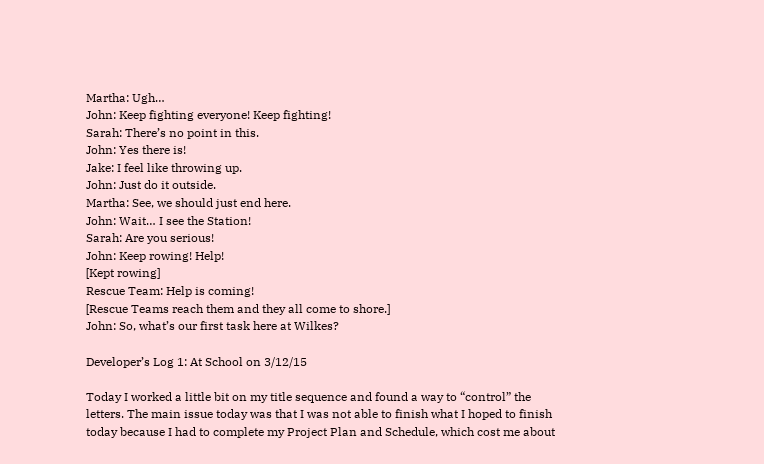Martha: Ugh…
John: Keep fighting everyone! Keep fighting!
Sarah: There’s no point in this.
John: Yes there is!
Jake: I feel like throwing up.
John: Just do it outside.
Martha: See, we should just end here.
John: Wait… I see the Station!
Sarah: Are you serious!
John: Keep rowing! Help!
[Kept rowing]
Rescue Team: Help is coming!
[Rescue Teams reach them and they all come to shore.]
John: So, what’s our first task here at Wilkes?

Developer’s Log 1: At School on 3/12/15

Today I worked a little bit on my title sequence and found a way to “control” the letters. The main issue today was that I was not able to finish what I hoped to finish today because I had to complete my Project Plan and Schedule, which cost me about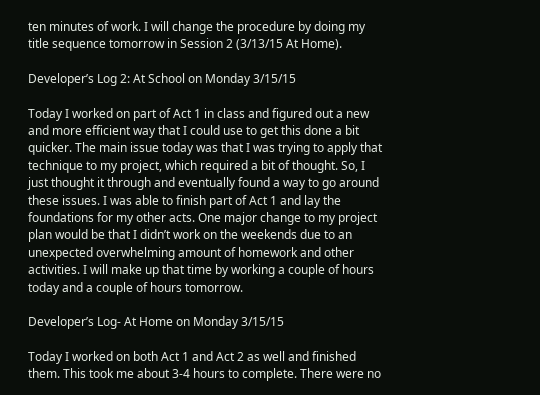ten minutes of work. I will change the procedure by doing my title sequence tomorrow in Session 2 (3/13/15 At Home).

Developer’s Log 2: At School on Monday 3/15/15

Today I worked on part of Act 1 in class and figured out a new and more efficient way that I could use to get this done a bit quicker. The main issue today was that I was trying to apply that technique to my project, which required a bit of thought. So, I just thought it through and eventually found a way to go around these issues. I was able to finish part of Act 1 and lay the foundations for my other acts. One major change to my project plan would be that I didn’t work on the weekends due to an unexpected overwhelming amount of homework and other activities. I will make up that time by working a couple of hours today and a couple of hours tomorrow.

Developer’s Log- At Home on Monday 3/15/15

Today I worked on both Act 1 and Act 2 as well and finished them. This took me about 3-4 hours to complete. There were no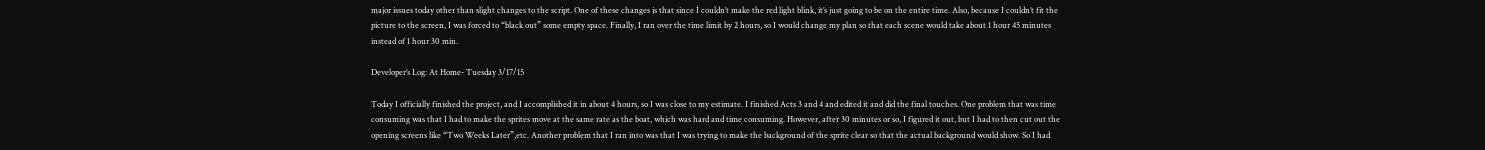major issues today other than slight changes to the script. One of these changes is that since I couldn’t make the red light blink, it’s just going to be on the entire time. Also, because I couldn’t fit the picture to the screen, I was forced to “black out” some empty space. Finally, I ran over the time limit by 2 hours, so I would change my plan so that each scene would take about 1 hour 45 minutes instead of 1 hour 30 min.

Developer’s Log: At Home- Tuesday 3/17/15

Today I officially finished the project, and I accomplished it in about 4 hours, so I was close to my estimate. I finished Acts 3 and 4 and edited it and did the final touches. One problem that was time consuming was that I had to make the sprites move at the same rate as the boat, which was hard and time consuming. However, after 30 minutes or so, I figured it out, but I had to then cut out the opening screens like “Two Weeks Later”,etc. Another problem that I ran into was that I was trying to make the background of the sprite clear so that the actual background would show. So I had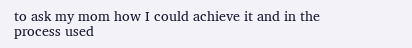to ask my mom how I could achieve it and in the process used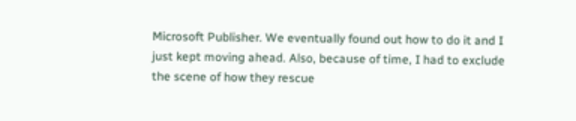Microsoft Publisher. We eventually found out how to do it and I just kept moving ahead. Also, because of time, I had to exclude the scene of how they rescue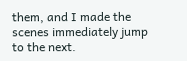them, and I made the scenes immediately jump to the next.